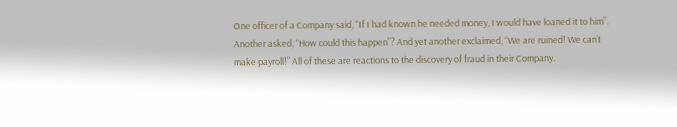One officer of a Company said, “If I had known he needed money, I would have loaned it to him”. Another asked, “How could this happen”? And yet another exclaimed, “We are ruined! We can’t make payroll!” All of these are reactions to the discovery of fraud in their Company.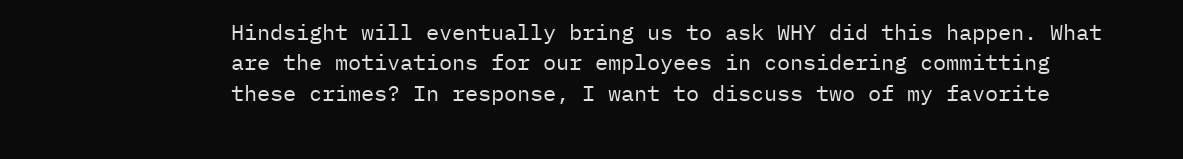Hindsight will eventually bring us to ask WHY did this happen. What are the motivations for our employees in considering committing these crimes? In response, I want to discuss two of my favorite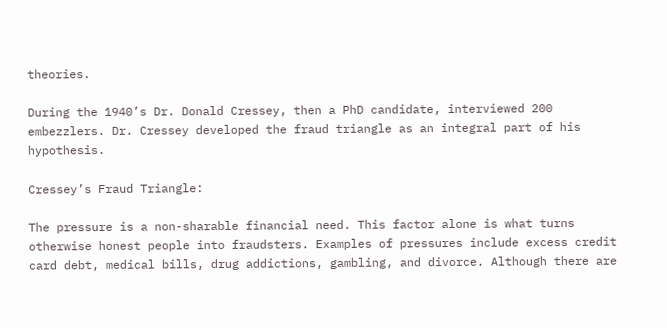theories.

During the 1940’s Dr. Donald Cressey, then a PhD candidate, interviewed 200 embezzlers. Dr. Cressey developed the fraud triangle as an integral part of his hypothesis.

Cressey’s Fraud Triangle:

The pressure is a non-sharable financial need. This factor alone is what turns otherwise honest people into fraudsters. Examples of pressures include excess credit card debt, medical bills, drug addictions, gambling, and divorce. Although there are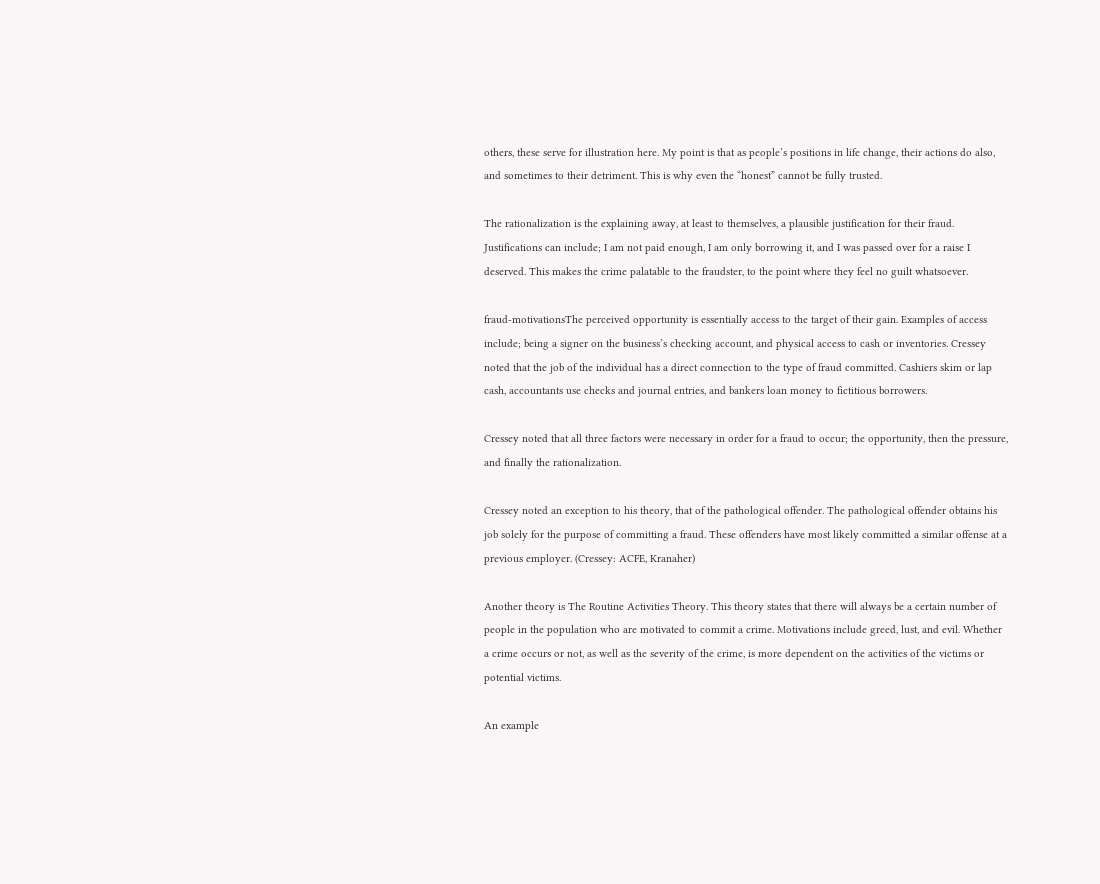others, these serve for illustration here. My point is that as people’s positions in life change, their actions do also, and sometimes to their detriment. This is why even the “honest” cannot be fully trusted.

The rationalization is the explaining away, at least to themselves, a plausible justification for their fraud. Justifications can include; I am not paid enough, I am only borrowing it, and I was passed over for a raise I deserved. This makes the crime palatable to the fraudster, to the point where they feel no guilt whatsoever.

fraud-motivationsThe perceived opportunity is essentially access to the target of their gain. Examples of access include; being a signer on the business’s checking account, and physical access to cash or inventories. Cressey noted that the job of the individual has a direct connection to the type of fraud committed. Cashiers skim or lap cash, accountants use checks and journal entries, and bankers loan money to fictitious borrowers.

Cressey noted that all three factors were necessary in order for a fraud to occur; the opportunity, then the pressure, and finally the rationalization.

Cressey noted an exception to his theory, that of the pathological offender. The pathological offender obtains his job solely for the purpose of committing a fraud. These offenders have most likely committed a similar offense at a previous employer. (Cressey: ACFE, Kranaher)

Another theory is The Routine Activities Theory. This theory states that there will always be a certain number of people in the population who are motivated to commit a crime. Motivations include greed, lust, and evil. Whether a crime occurs or not, as well as the severity of the crime, is more dependent on the activities of the victims or potential victims.

An example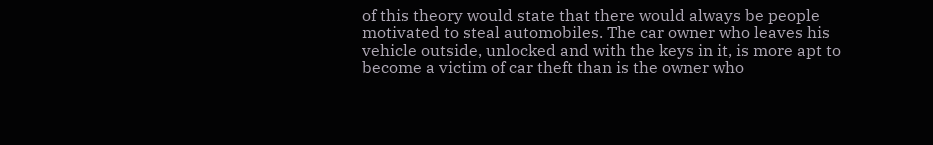of this theory would state that there would always be people motivated to steal automobiles. The car owner who leaves his vehicle outside, unlocked and with the keys in it, is more apt to become a victim of car theft than is the owner who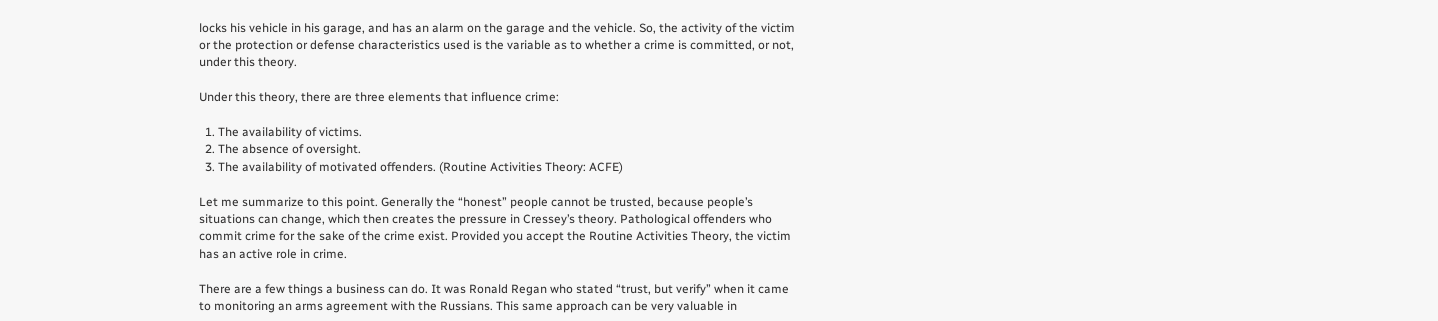locks his vehicle in his garage, and has an alarm on the garage and the vehicle. So, the activity of the victim or the protection or defense characteristics used is the variable as to whether a crime is committed, or not, under this theory.

Under this theory, there are three elements that influence crime:

  1. The availability of victims.
  2. The absence of oversight.
  3. The availability of motivated offenders. (Routine Activities Theory: ACFE)

Let me summarize to this point. Generally the “honest” people cannot be trusted, because people’s situations can change, which then creates the pressure in Cressey’s theory. Pathological offenders who commit crime for the sake of the crime exist. Provided you accept the Routine Activities Theory, the victim has an active role in crime.

There are a few things a business can do. It was Ronald Regan who stated “trust, but verify” when it came to monitoring an arms agreement with the Russians. This same approach can be very valuable in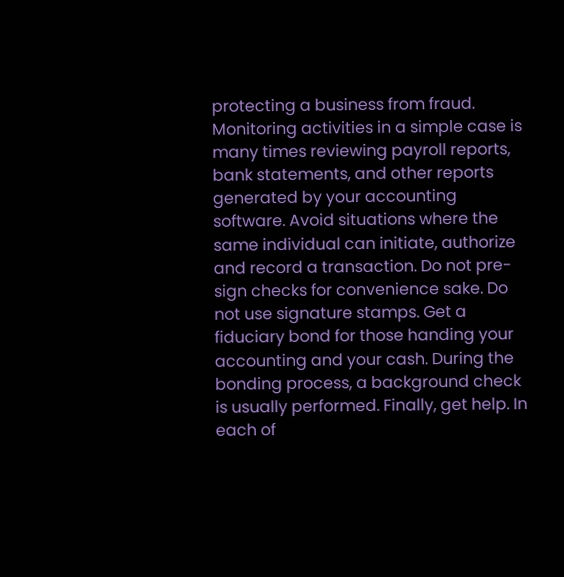protecting a business from fraud. Monitoring activities in a simple case is many times reviewing payroll reports, bank statements, and other reports generated by your accounting software. Avoid situations where the same individual can initiate, authorize and record a transaction. Do not pre-sign checks for convenience sake. Do not use signature stamps. Get a fiduciary bond for those handing your accounting and your cash. During the bonding process, a background check is usually performed. Finally, get help. In each of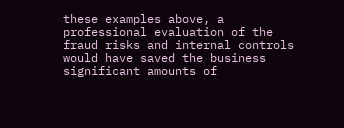these examples above, a professional evaluation of the fraud risks and internal controls would have saved the business significant amounts of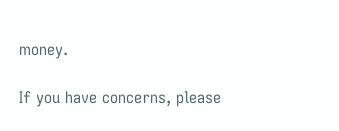money.

If you have concerns, please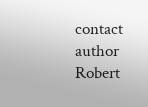contact author Robert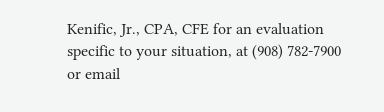Kenific, Jr., CPA, CFE for an evaluation specific to your situation, at (908) 782-7900 or email